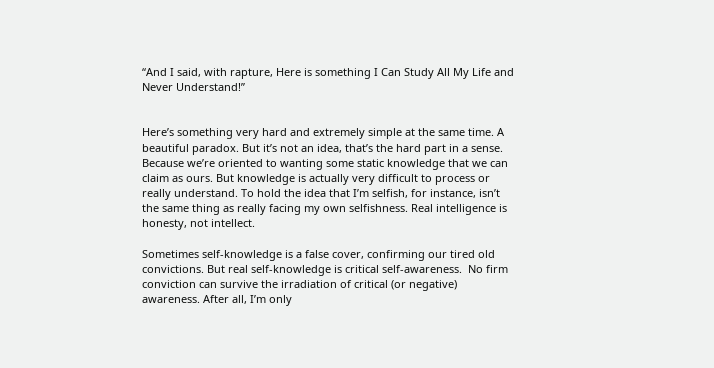“And I said, with rapture, Here is something I Can Study All My Life and Never Understand!”


Here’s something very hard and extremely simple at the same time. A beautiful paradox. But it’s not an idea, that’s the hard part in a sense. Because we’re oriented to wanting some static knowledge that we can claim as ours. But knowledge is actually very difficult to process or really understand. To hold the idea that I’m selfish, for instance, isn’t the same thing as really facing my own selfishness. Real intelligence is honesty, not intellect.

Sometimes self-knowledge is a false cover, confirming our tired old convictions. But real self-knowledge is critical self-awareness.  No firm conviction can survive the irradiation of critical (or negative) awareness. After all, I’m only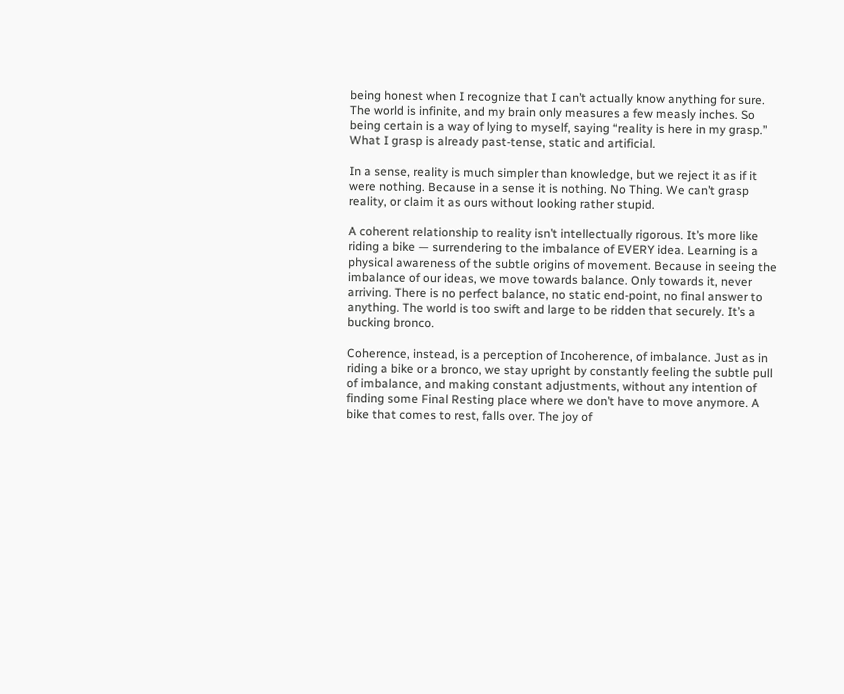being honest when I recognize that I can’t actually know anything for sure. The world is infinite, and my brain only measures a few measly inches. So being certain is a way of lying to myself, saying “reality is here in my grasp.” What I grasp is already past-tense, static and artificial.

In a sense, reality is much simpler than knowledge, but we reject it as if it were nothing. Because in a sense it is nothing. No Thing. We can’t grasp reality, or claim it as ours without looking rather stupid.

A coherent relationship to reality isn’t intellectually rigorous. It’s more like riding a bike — surrendering to the imbalance of EVERY idea. Learning is a physical awareness of the subtle origins of movement. Because in seeing the imbalance of our ideas, we move towards balance. Only towards it, never arriving. There is no perfect balance, no static end-point, no final answer to anything. The world is too swift and large to be ridden that securely. It’s a bucking bronco.

Coherence, instead, is a perception of Incoherence, of imbalance. Just as in riding a bike or a bronco, we stay upright by constantly feeling the subtle pull of imbalance, and making constant adjustments, without any intention of finding some Final Resting place where we don’t have to move anymore. A bike that comes to rest, falls over. The joy of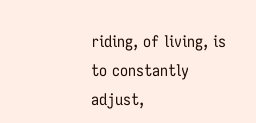riding, of living, is to constantly adjust,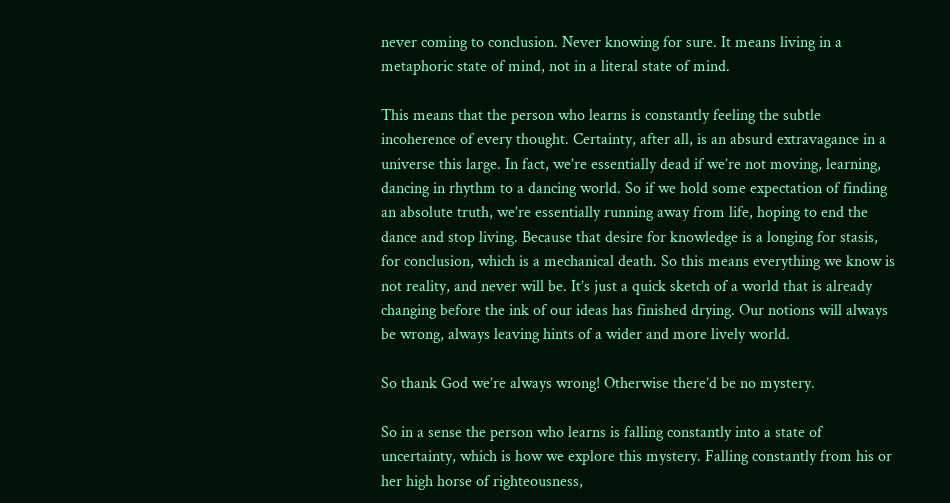never coming to conclusion. Never knowing for sure. It means living in a metaphoric state of mind, not in a literal state of mind.

This means that the person who learns is constantly feeling the subtle incoherence of every thought. Certainty, after all, is an absurd extravagance in a universe this large. In fact, we’re essentially dead if we’re not moving, learning, dancing in rhythm to a dancing world. So if we hold some expectation of finding an absolute truth, we’re essentially running away from life, hoping to end the dance and stop living. Because that desire for knowledge is a longing for stasis, for conclusion, which is a mechanical death. So this means everything we know is not reality, and never will be. It’s just a quick sketch of a world that is already changing before the ink of our ideas has finished drying. Our notions will always be wrong, always leaving hints of a wider and more lively world.

So thank God we’re always wrong! Otherwise there’d be no mystery.

So in a sense the person who learns is falling constantly into a state of uncertainty, which is how we explore this mystery. Falling constantly from his or her high horse of righteousness,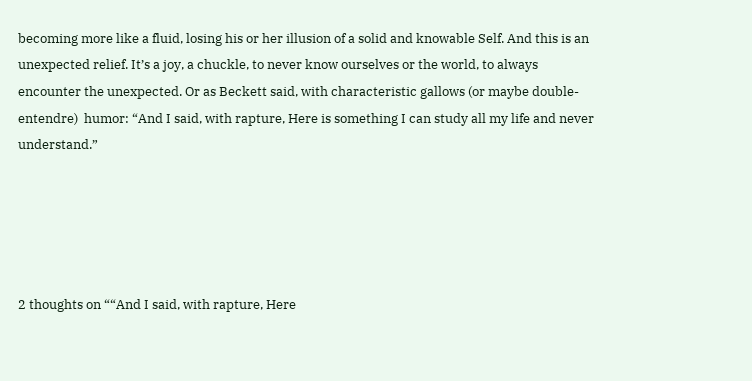becoming more like a fluid, losing his or her illusion of a solid and knowable Self. And this is an unexpected relief. It’s a joy, a chuckle, to never know ourselves or the world, to always encounter the unexpected. Or as Beckett said, with characteristic gallows (or maybe double-entendre)  humor: “And I said, with rapture, Here is something I can study all my life and never understand.”





2 thoughts on ““And I said, with rapture, Here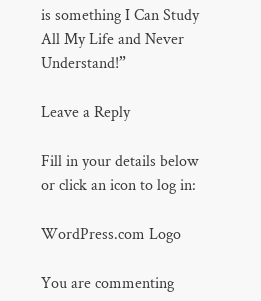is something I Can Study All My Life and Never Understand!”

Leave a Reply

Fill in your details below or click an icon to log in:

WordPress.com Logo

You are commenting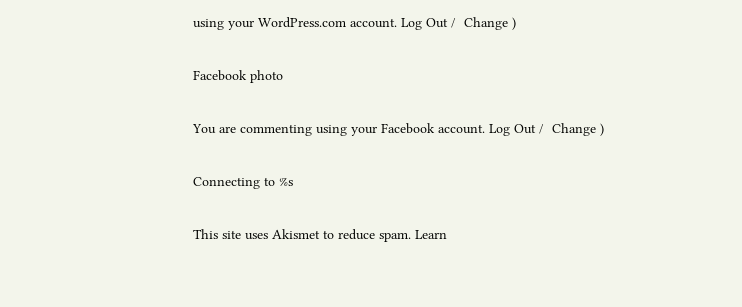using your WordPress.com account. Log Out /  Change )

Facebook photo

You are commenting using your Facebook account. Log Out /  Change )

Connecting to %s

This site uses Akismet to reduce spam. Learn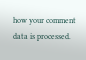how your comment data is processed.